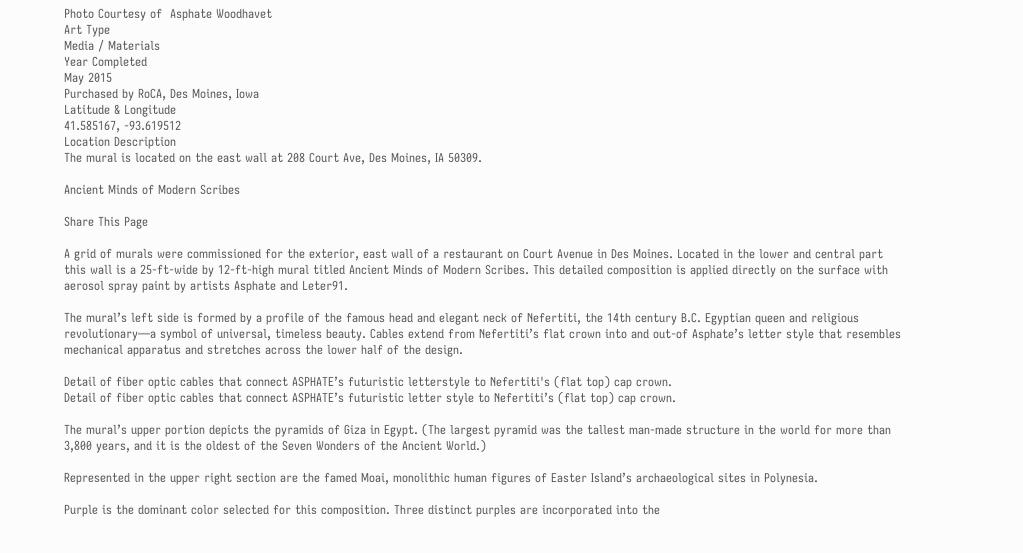Photo Courtesy of  Asphate Woodhavet
Art Type
Media / Materials
Year Completed
May 2015
Purchased by RoCA, Des Moines, Iowa
Latitude & Longitude
41.585167, -93.619512
Location Description
The mural is located on the east wall at 208 Court Ave, Des Moines, IA 50309.

Ancient Minds of Modern Scribes

Share This Page

A grid of murals were commissioned for the exterior, east wall of a restaurant on Court Avenue in Des Moines. Located in the lower and central part this wall is a 25-ft-wide by 12-ft-high mural titled Ancient Minds of Modern Scribes. This detailed composition is applied directly on the surface with aerosol spray paint by artists Asphate and Leter91.

The mural’s left side is formed by a profile of the famous head and elegant neck of Nefertiti, the 14th century B.C. Egyptian queen and religious revolutionary—a symbol of universal, timeless beauty. Cables extend from Nefertiti’s flat crown into and out-of Asphate’s letter style that resembles mechanical apparatus and stretches across the lower half of the design.

Detail of fiber optic cables that connect ASPHATE’s futuristic letterstyle to Nefertiti's (flat top) cap crown.
Detail of fiber optic cables that connect ASPHATE’s futuristic letter style to Nefertiti’s (flat top) cap crown.

The mural’s upper portion depicts the pyramids of Giza in Egypt. (The largest pyramid was the tallest man-made structure in the world for more than 3,800 years, and it is the oldest of the Seven Wonders of the Ancient World.)

Represented in the upper right section are the famed Moai, monolithic human figures of Easter Island’s archaeological sites in Polynesia.

Purple is the dominant color selected for this composition. Three distinct purples are incorporated into the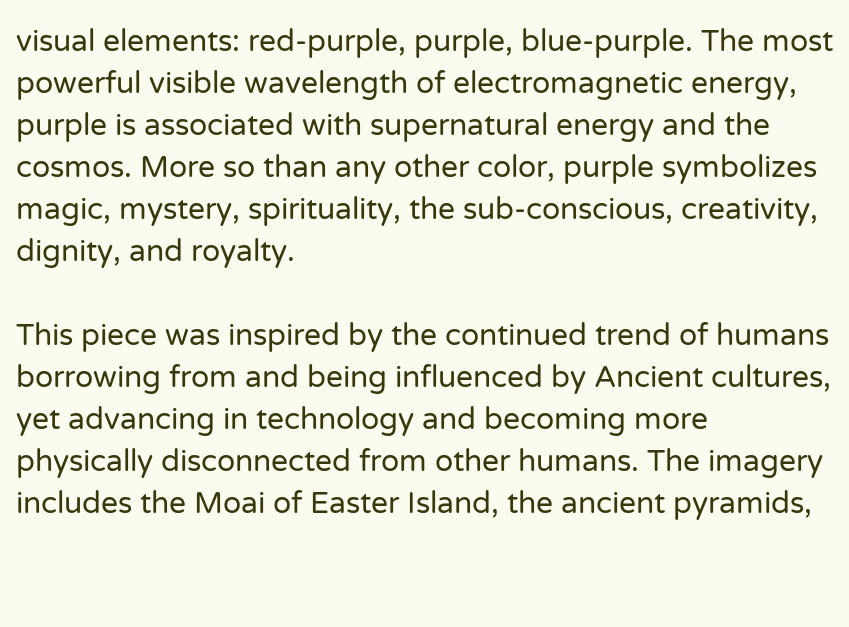visual elements: red-purple, purple, blue-purple. The most powerful visible wavelength of electromagnetic energy, purple is associated with supernatural energy and the cosmos. More so than any other color, purple symbolizes magic, mystery, spirituality, the sub-conscious, creativity, dignity, and royalty.

This piece was inspired by the continued trend of humans borrowing from and being influenced by Ancient cultures, yet advancing in technology and becoming more physically disconnected from other humans. The imagery includes the Moai of Easter Island, the ancient pyramids,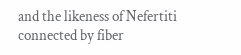and the likeness of Nefertiti connected by fiber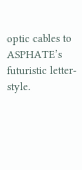optic cables to ASPHATE’s futuristic letter-style.